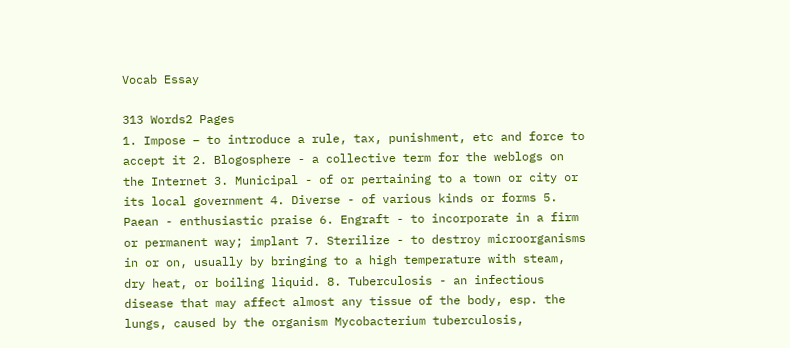Vocab Essay

313 Words2 Pages
1. Impose – to introduce a rule, tax, punishment, etc and force to accept it 2. Blogosphere - a collective term for the weblogs on the Internet 3. Municipal - of or pertaining to a town or city or its local government 4. Diverse - of various kinds or forms 5. Paean - enthusiastic praise 6. Engraft - to incorporate in a firm or permanent way; implant 7. Sterilize - to destroy microorganisms in or on, usually by bringing to a high temperature with steam, dry heat, or boiling liquid. 8. Tuberculosis - an infectious disease that may affect almost any tissue of the body, esp. the lungs, caused by the organism Mycobacterium tuberculosis,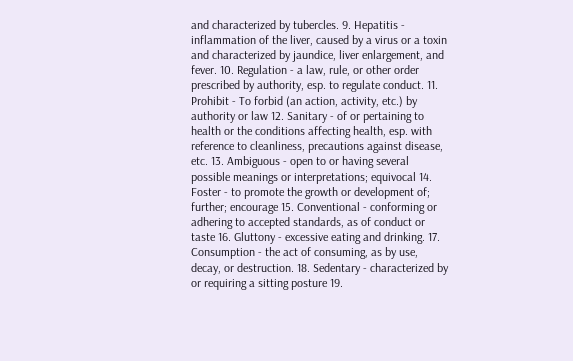and characterized by tubercles. 9. Hepatitis - inflammation of the liver, caused by a virus or a toxin and characterized by jaundice, liver enlargement, and fever. 10. Regulation - a law, rule, or other order prescribed by authority, esp. to regulate conduct. 11. Prohibit - To forbid (an action, activity, etc.) by authority or law 12. Sanitary - of or pertaining to health or the conditions affecting health, esp. with reference to cleanliness, precautions against disease, etc. 13. Ambiguous - open to or having several possible meanings or interpretations; equivocal 14. Foster - to promote the growth or development of; further; encourage 15. Conventional - conforming or adhering to accepted standards, as of conduct or taste 16. Gluttony - excessive eating and drinking. 17. Consumption - the act of consuming, as by use, decay, or destruction. 18. Sedentary - characterized by or requiring a sitting posture 19.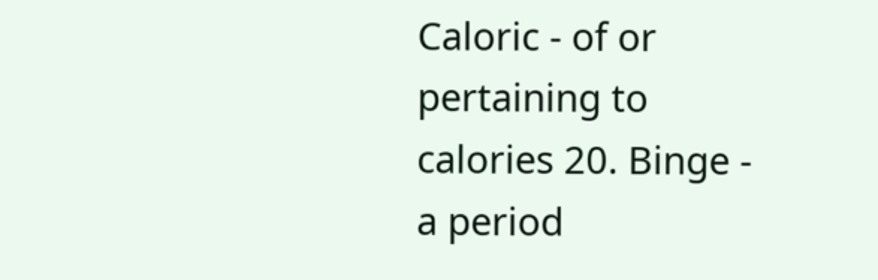Caloric - of or pertaining to calories 20. Binge - a period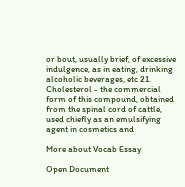or bout, usually brief, of excessive indulgence, as in eating, drinking alcoholic beverages, etc 21. Cholesterol - the commercial form of this compound, obtained from the spinal cord of cattle, used chiefly as an emulsifying agent in cosmetics and

More about Vocab Essay

Open Document